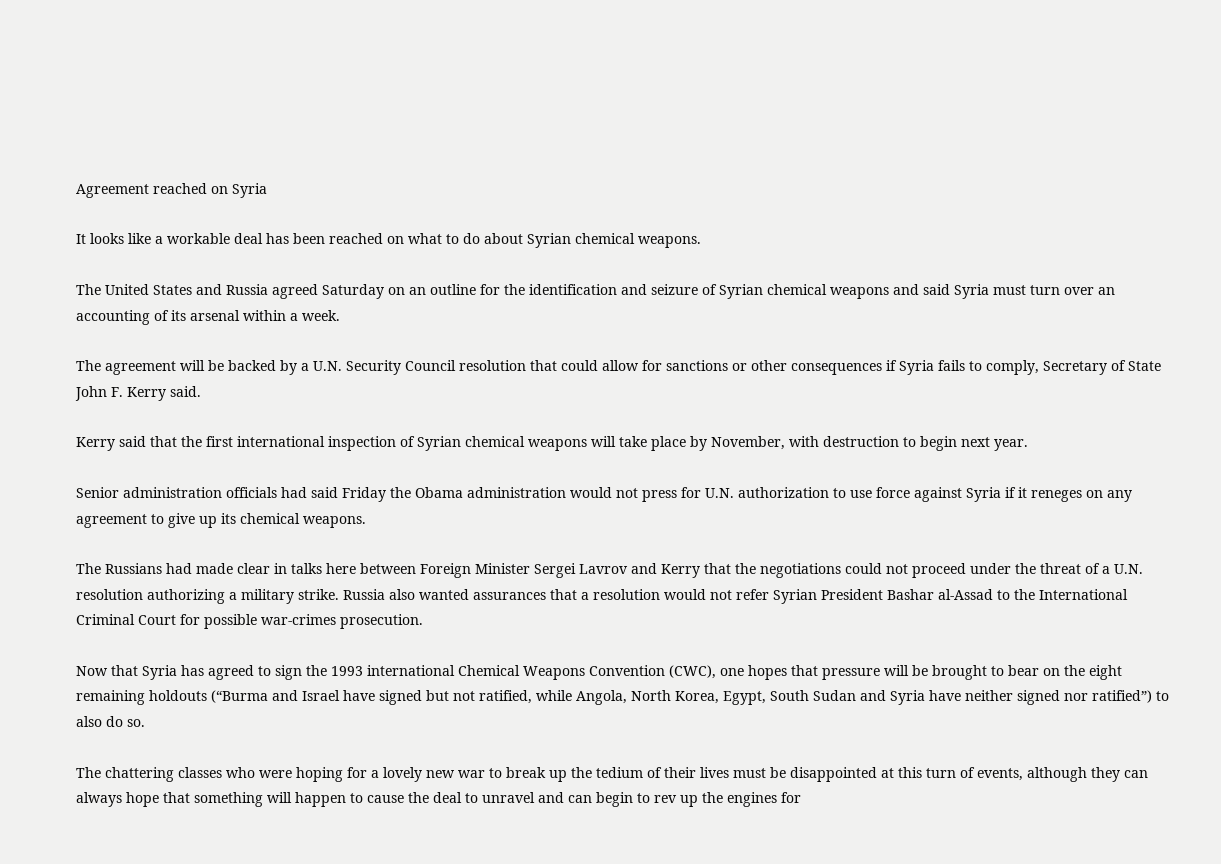Agreement reached on Syria

It looks like a workable deal has been reached on what to do about Syrian chemical weapons.

The United States and Russia agreed Saturday on an outline for the identification and seizure of Syrian chemical weapons and said Syria must turn over an accounting of its arsenal within a week.

The agreement will be backed by a U.N. Security Council resolution that could allow for sanctions or other consequences if Syria fails to comply, Secretary of State John F. Kerry said.

Kerry said that the first international inspection of Syrian chemical weapons will take place by November, with destruction to begin next year.

Senior administration officials had said Friday the Obama administration would not press for U.N. authorization to use force against Syria if it reneges on any agreement to give up its chemical weapons.

The Russians had made clear in talks here between Foreign Minister Sergei Lavrov and Kerry that the negotiations could not proceed under the threat of a U.N. resolution authorizing a military strike. Russia also wanted assurances that a resolution would not refer Syrian President Bashar al-Assad to the International Criminal Court for possible war-crimes prosecution.

Now that Syria has agreed to sign the 1993 international Chemical Weapons Convention (CWC), one hopes that pressure will be brought to bear on the eight remaining holdouts (“Burma and Israel have signed but not ratified, while Angola, North Korea, Egypt, South Sudan and Syria have neither signed nor ratified”) to also do so.

The chattering classes who were hoping for a lovely new war to break up the tedium of their lives must be disappointed at this turn of events, although they can always hope that something will happen to cause the deal to unravel and can begin to rev up the engines for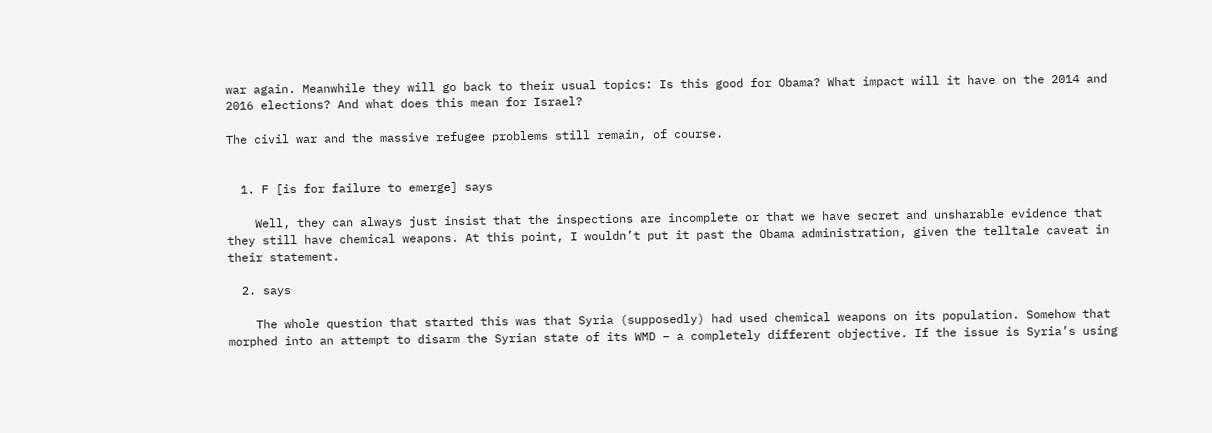war again. Meanwhile they will go back to their usual topics: Is this good for Obama? What impact will it have on the 2014 and 2016 elections? And what does this mean for Israel?

The civil war and the massive refugee problems still remain, of course.


  1. F [is for failure to emerge] says

    Well, they can always just insist that the inspections are incomplete or that we have secret and unsharable evidence that they still have chemical weapons. At this point, I wouldn’t put it past the Obama administration, given the telltale caveat in their statement.

  2. says

    The whole question that started this was that Syria (supposedly) had used chemical weapons on its population. Somehow that morphed into an attempt to disarm the Syrian state of its WMD – a completely different objective. If the issue is Syria’s using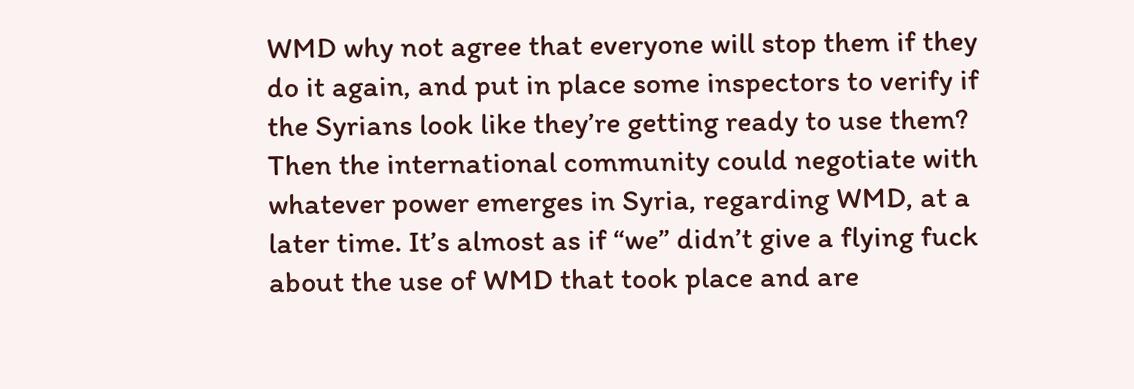WMD why not agree that everyone will stop them if they do it again, and put in place some inspectors to verify if the Syrians look like they’re getting ready to use them? Then the international community could negotiate with whatever power emerges in Syria, regarding WMD, at a later time. It’s almost as if “we” didn’t give a flying fuck about the use of WMD that took place and are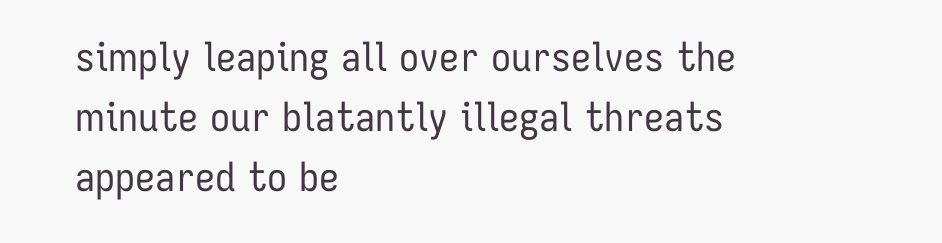simply leaping all over ourselves the minute our blatantly illegal threats appeared to be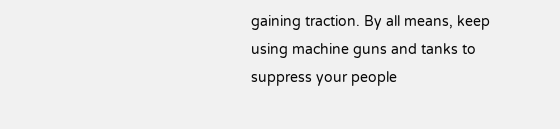gaining traction. By all means, keep using machine guns and tanks to suppress your people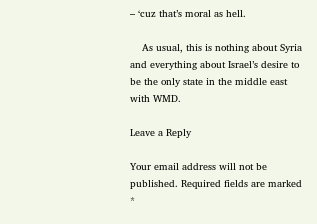– ‘cuz that’s moral as hell.

    As usual, this is nothing about Syria and everything about Israel’s desire to be the only state in the middle east with WMD.

Leave a Reply

Your email address will not be published. Required fields are marked *